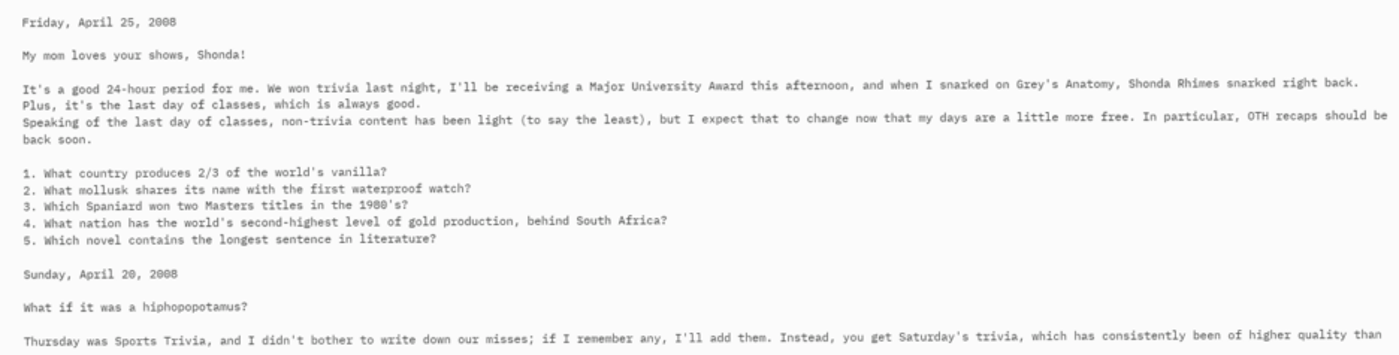Friday, April 25, 2008

My mom loves your shows, Shonda!

It's a good 24-hour period for me. We won trivia last night, I'll be receiving a Major University Award this afternoon, and when I snarked on Grey's Anatomy, Shonda Rhimes snarked right back. Plus, it's the last day of classes, which is always good.
Speaking of the last day of classes, non-trivia content has been light (to say the least), but I expect that to change now that my days are a little more free. In particular, OTH recaps should be back soon.

1. What country produces 2/3 of the world's vanilla?
2. What mollusk shares its name with the first waterproof watch?
3. Which Spaniard won two Masters titles in the 1980's?
4. What nation has the world's second-highest level of gold production, behind South Africa?
5. Which novel contains the longest sentence in literature?

Sunday, April 20, 2008

What if it was a hiphopopotamus?

Thursday was Sports Trivia, and I didn't bother to write down our misses; if I remember any, I'll add them. Instead, you get Saturday's trivia, which has consistently been of higher quality than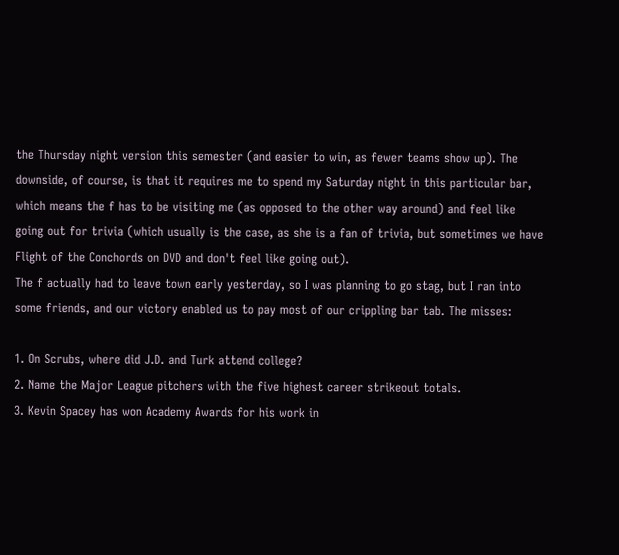the Thursday night version this semester (and easier to win, as fewer teams show up). The downside, of course, is that it requires me to spend my Saturday night in this particular bar, which means the f has to be visiting me (as opposed to the other way around) and feel like going out for trivia (which usually is the case, as she is a fan of trivia, but sometimes we have Flight of the Conchords on DVD and don't feel like going out).
The f actually had to leave town early yesterday, so I was planning to go stag, but I ran into some friends, and our victory enabled us to pay most of our crippling bar tab. The misses:

1. On Scrubs, where did J.D. and Turk attend college?
2. Name the Major League pitchers with the five highest career strikeout totals.
3. Kevin Spacey has won Academy Awards for his work in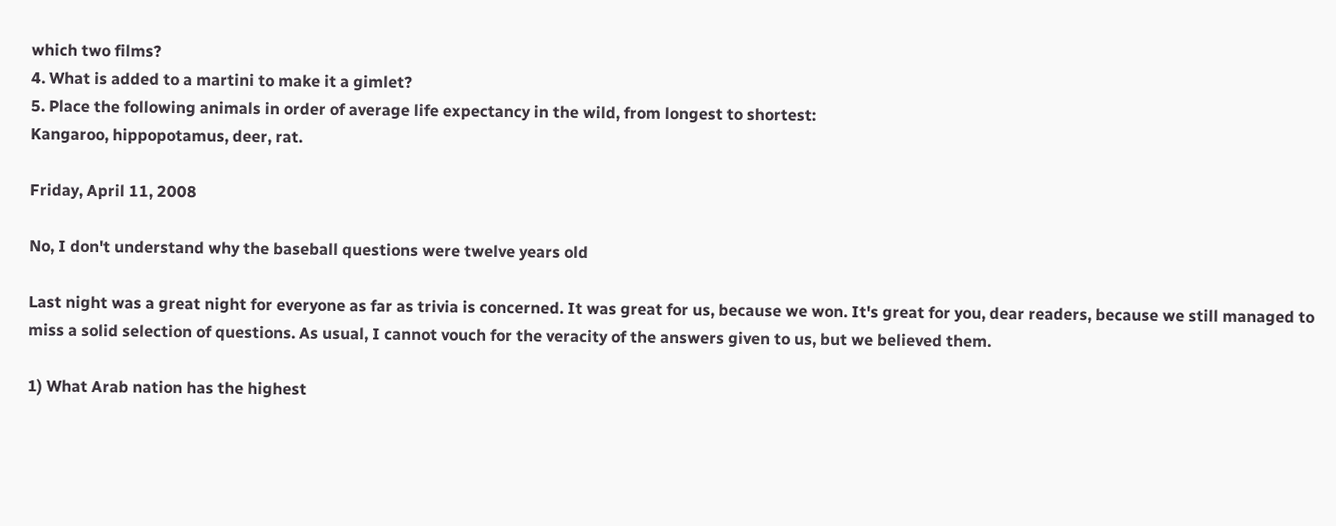which two films?
4. What is added to a martini to make it a gimlet?
5. Place the following animals in order of average life expectancy in the wild, from longest to shortest:
Kangaroo, hippopotamus, deer, rat.

Friday, April 11, 2008

No, I don't understand why the baseball questions were twelve years old

Last night was a great night for everyone as far as trivia is concerned. It was great for us, because we won. It's great for you, dear readers, because we still managed to miss a solid selection of questions. As usual, I cannot vouch for the veracity of the answers given to us, but we believed them.

1) What Arab nation has the highest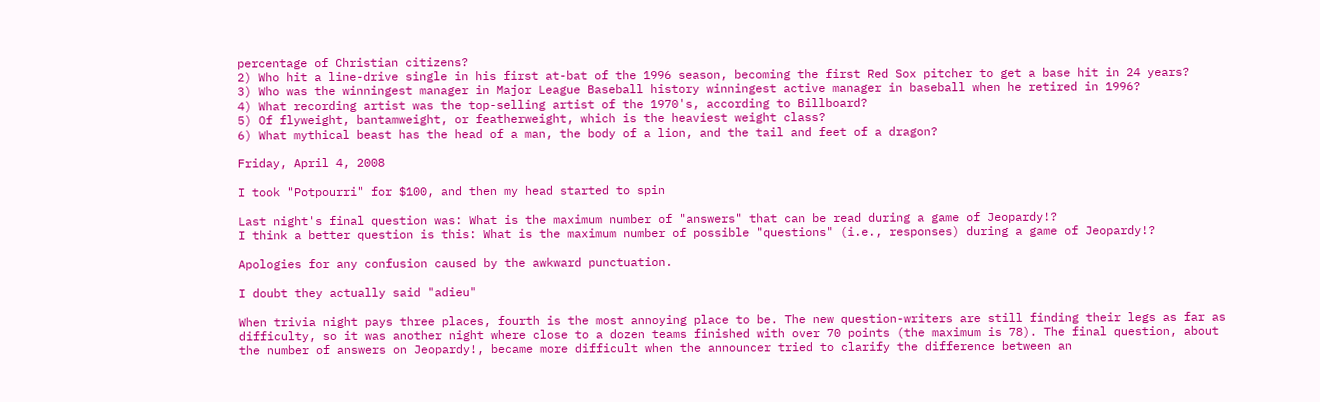percentage of Christian citizens?
2) Who hit a line-drive single in his first at-bat of the 1996 season, becoming the first Red Sox pitcher to get a base hit in 24 years?
3) Who was the winningest manager in Major League Baseball history winningest active manager in baseball when he retired in 1996?
4) What recording artist was the top-selling artist of the 1970's, according to Billboard?
5) Of flyweight, bantamweight, or featherweight, which is the heaviest weight class?
6) What mythical beast has the head of a man, the body of a lion, and the tail and feet of a dragon?

Friday, April 4, 2008

I took "Potpourri" for $100, and then my head started to spin

Last night's final question was: What is the maximum number of "answers" that can be read during a game of Jeopardy!?
I think a better question is this: What is the maximum number of possible "questions" (i.e., responses) during a game of Jeopardy!?

Apologies for any confusion caused by the awkward punctuation.

I doubt they actually said "adieu"

When trivia night pays three places, fourth is the most annoying place to be. The new question-writers are still finding their legs as far as difficulty, so it was another night where close to a dozen teams finished with over 70 points (the maximum is 78). The final question, about the number of answers on Jeopardy!, became more difficult when the announcer tried to clarify the difference between an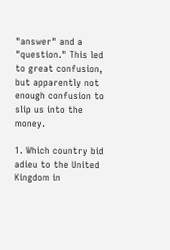"answer" and a "question." This led to great confusion, but apparently not enough confusion to slip us into the money.

1. Which country bid adieu to the United Kingdom in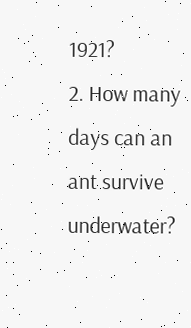1921?
2. How many days can an ant survive underwater?